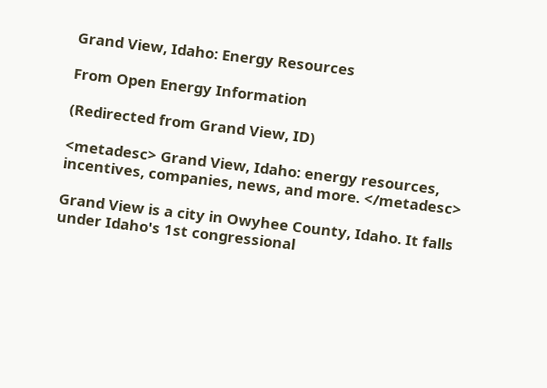Grand View, Idaho: Energy Resources

From Open Energy Information

(Redirected from Grand View, ID)

<metadesc> Grand View, Idaho: energy resources, incentives, companies, news, and more. </metadesc>

Grand View is a city in Owyhee County, Idaho. It falls under Idaho's 1st congressional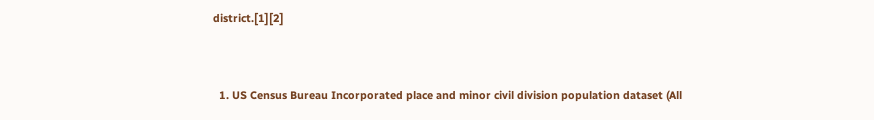district.[1][2]


  1. US Census Bureau Incorporated place and minor civil division population dataset (All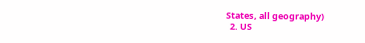States, all geography)
  2. US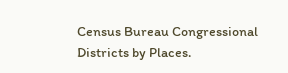Census Bureau Congressional Districts by Places.